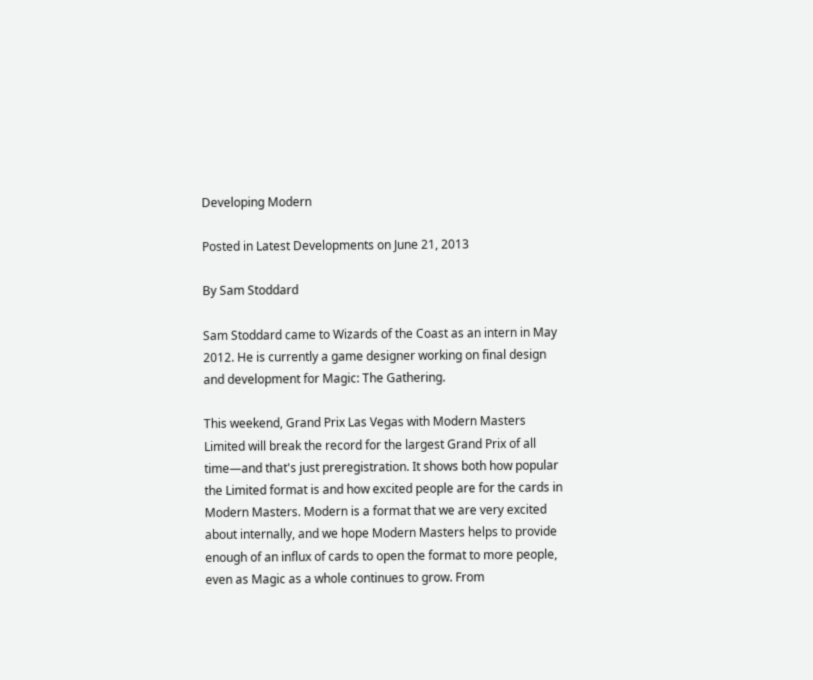Developing Modern

Posted in Latest Developments on June 21, 2013

By Sam Stoddard

Sam Stoddard came to Wizards of the Coast as an intern in May 2012. He is currently a game designer working on final design and development for Magic: The Gathering.

This weekend, Grand Prix Las Vegas with Modern Masters Limited will break the record for the largest Grand Prix of all time—and that's just preregistration. It shows both how popular the Limited format is and how excited people are for the cards in Modern Masters. Modern is a format that we are very excited about internally, and we hope Modern Masters helps to provide enough of an influx of cards to open the format to more people, even as Magic as a whole continues to grow. From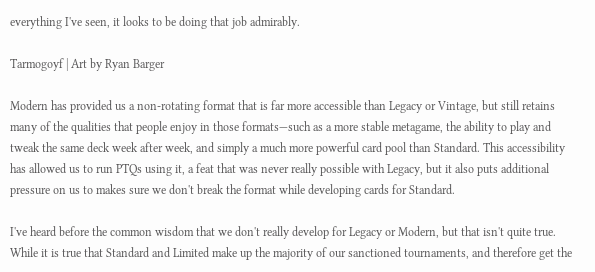everything I've seen, it looks to be doing that job admirably.

Tarmogoyf | Art by Ryan Barger

Modern has provided us a non-rotating format that is far more accessible than Legacy or Vintage, but still retains many of the qualities that people enjoy in those formats—such as a more stable metagame, the ability to play and tweak the same deck week after week, and simply a much more powerful card pool than Standard. This accessibility has allowed us to run PTQs using it, a feat that was never really possible with Legacy, but it also puts additional pressure on us to makes sure we don't break the format while developing cards for Standard.

I've heard before the common wisdom that we don't really develop for Legacy or Modern, but that isn't quite true. While it is true that Standard and Limited make up the majority of our sanctioned tournaments, and therefore get the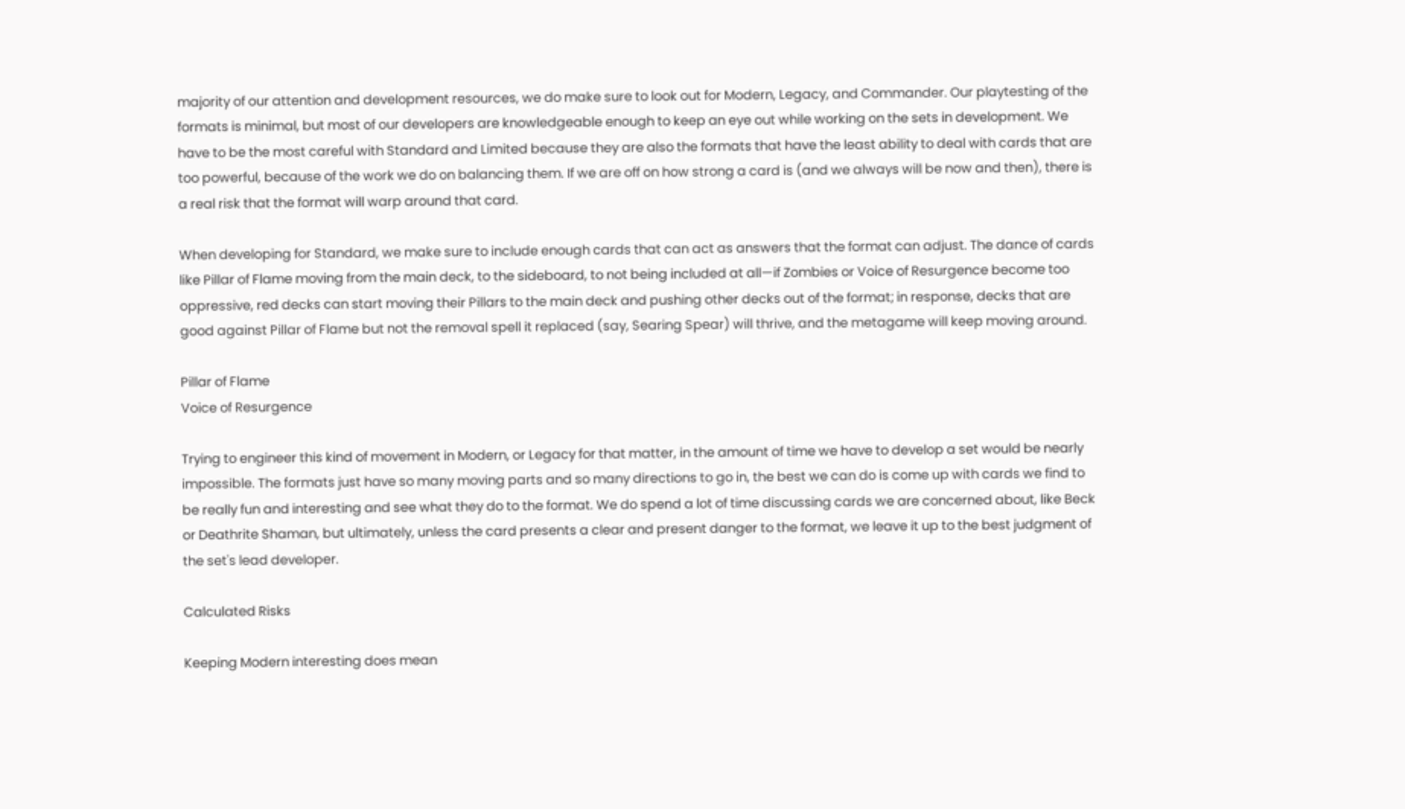majority of our attention and development resources, we do make sure to look out for Modern, Legacy, and Commander. Our playtesting of the formats is minimal, but most of our developers are knowledgeable enough to keep an eye out while working on the sets in development. We have to be the most careful with Standard and Limited because they are also the formats that have the least ability to deal with cards that are too powerful, because of the work we do on balancing them. If we are off on how strong a card is (and we always will be now and then), there is a real risk that the format will warp around that card.

When developing for Standard, we make sure to include enough cards that can act as answers that the format can adjust. The dance of cards like Pillar of Flame moving from the main deck, to the sideboard, to not being included at all—if Zombies or Voice of Resurgence become too oppressive, red decks can start moving their Pillars to the main deck and pushing other decks out of the format; in response, decks that are good against Pillar of Flame but not the removal spell it replaced (say, Searing Spear) will thrive, and the metagame will keep moving around.

Pillar of Flame
Voice of Resurgence

Trying to engineer this kind of movement in Modern, or Legacy for that matter, in the amount of time we have to develop a set would be nearly impossible. The formats just have so many moving parts and so many directions to go in, the best we can do is come up with cards we find to be really fun and interesting and see what they do to the format. We do spend a lot of time discussing cards we are concerned about, like Beck or Deathrite Shaman, but ultimately, unless the card presents a clear and present danger to the format, we leave it up to the best judgment of the set's lead developer.

Calculated Risks

Keeping Modern interesting does mean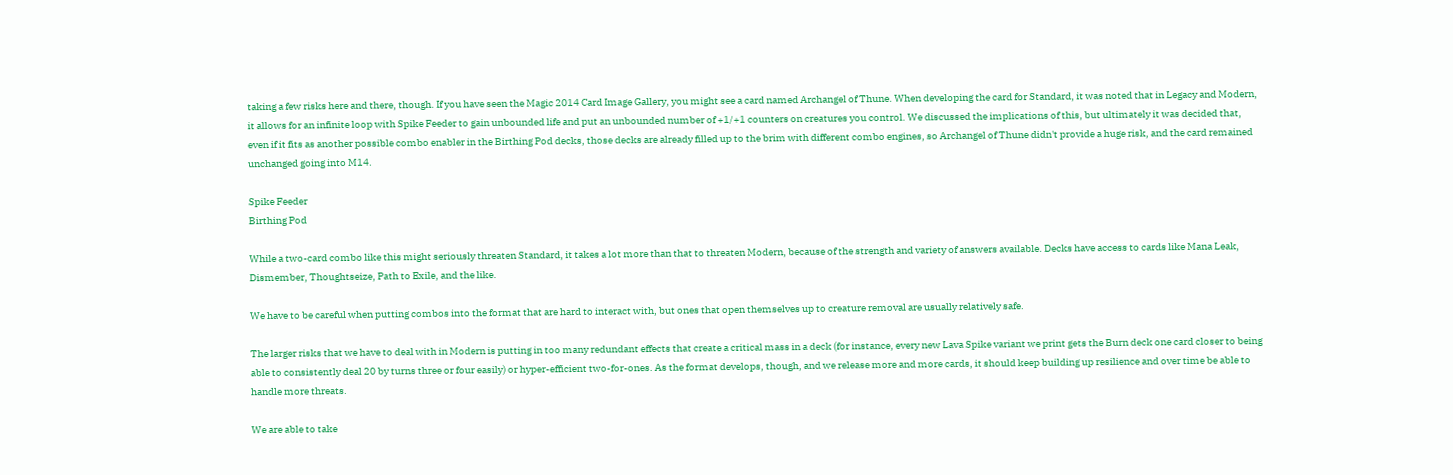taking a few risks here and there, though. If you have seen the Magic 2014 Card Image Gallery, you might see a card named Archangel of Thune. When developing the card for Standard, it was noted that in Legacy and Modern, it allows for an infinite loop with Spike Feeder to gain unbounded life and put an unbounded number of +1/+1 counters on creatures you control. We discussed the implications of this, but ultimately it was decided that, even if it fits as another possible combo enabler in the Birthing Pod decks, those decks are already filled up to the brim with different combo engines, so Archangel of Thune didn't provide a huge risk, and the card remained unchanged going into M14.

Spike Feeder
Birthing Pod

While a two-card combo like this might seriously threaten Standard, it takes a lot more than that to threaten Modern, because of the strength and variety of answers available. Decks have access to cards like Mana Leak, Dismember, Thoughtseize, Path to Exile, and the like.

We have to be careful when putting combos into the format that are hard to interact with, but ones that open themselves up to creature removal are usually relatively safe.

The larger risks that we have to deal with in Modern is putting in too many redundant effects that create a critical mass in a deck (for instance, every new Lava Spike variant we print gets the Burn deck one card closer to being able to consistently deal 20 by turns three or four easily) or hyper-efficient two-for-ones. As the format develops, though, and we release more and more cards, it should keep building up resilience and over time be able to handle more threats.

We are able to take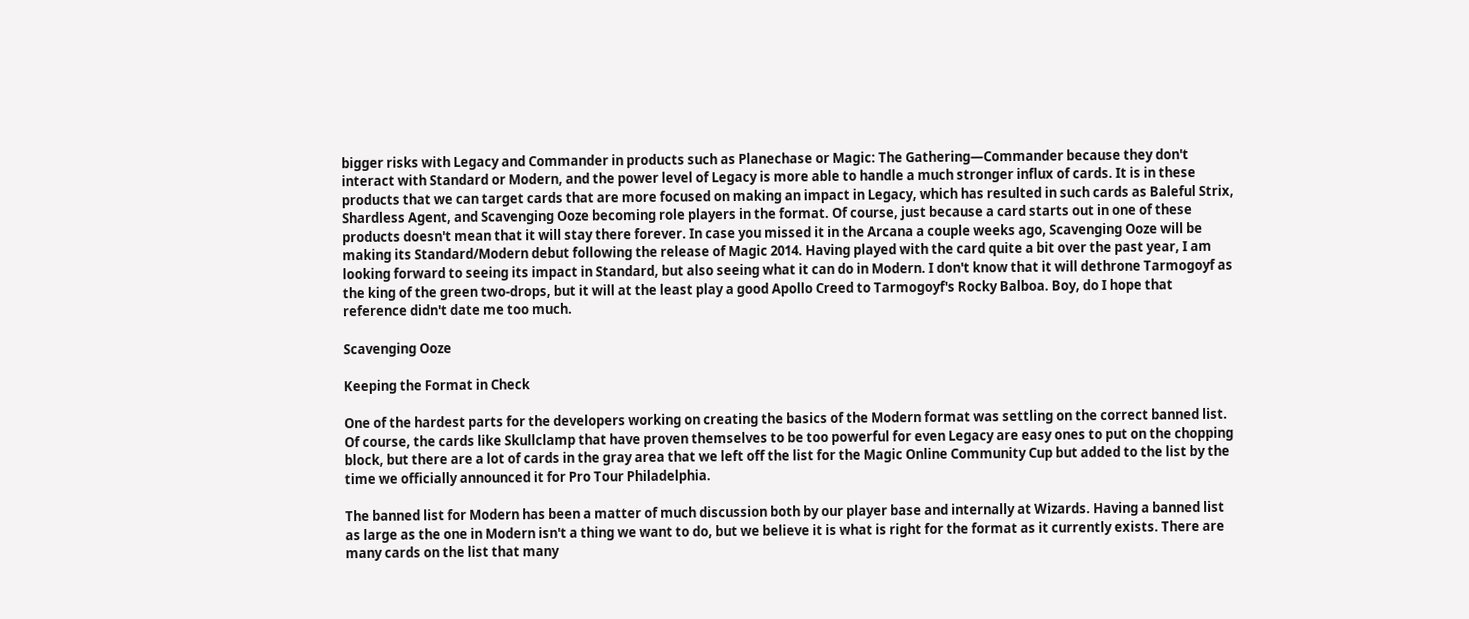bigger risks with Legacy and Commander in products such as Planechase or Magic: The Gathering—Commander because they don't interact with Standard or Modern, and the power level of Legacy is more able to handle a much stronger influx of cards. It is in these products that we can target cards that are more focused on making an impact in Legacy, which has resulted in such cards as Baleful Strix, Shardless Agent, and Scavenging Ooze becoming role players in the format. Of course, just because a card starts out in one of these products doesn't mean that it will stay there forever. In case you missed it in the Arcana a couple weeks ago, Scavenging Ooze will be making its Standard/Modern debut following the release of Magic 2014. Having played with the card quite a bit over the past year, I am looking forward to seeing its impact in Standard, but also seeing what it can do in Modern. I don't know that it will dethrone Tarmogoyf as the king of the green two-drops, but it will at the least play a good Apollo Creed to Tarmogoyf's Rocky Balboa. Boy, do I hope that reference didn't date me too much.

Scavenging Ooze

Keeping the Format in Check

One of the hardest parts for the developers working on creating the basics of the Modern format was settling on the correct banned list. Of course, the cards like Skullclamp that have proven themselves to be too powerful for even Legacy are easy ones to put on the chopping block, but there are a lot of cards in the gray area that we left off the list for the Magic Online Community Cup but added to the list by the time we officially announced it for Pro Tour Philadelphia.

The banned list for Modern has been a matter of much discussion both by our player base and internally at Wizards. Having a banned list as large as the one in Modern isn't a thing we want to do, but we believe it is what is right for the format as it currently exists. There are many cards on the list that many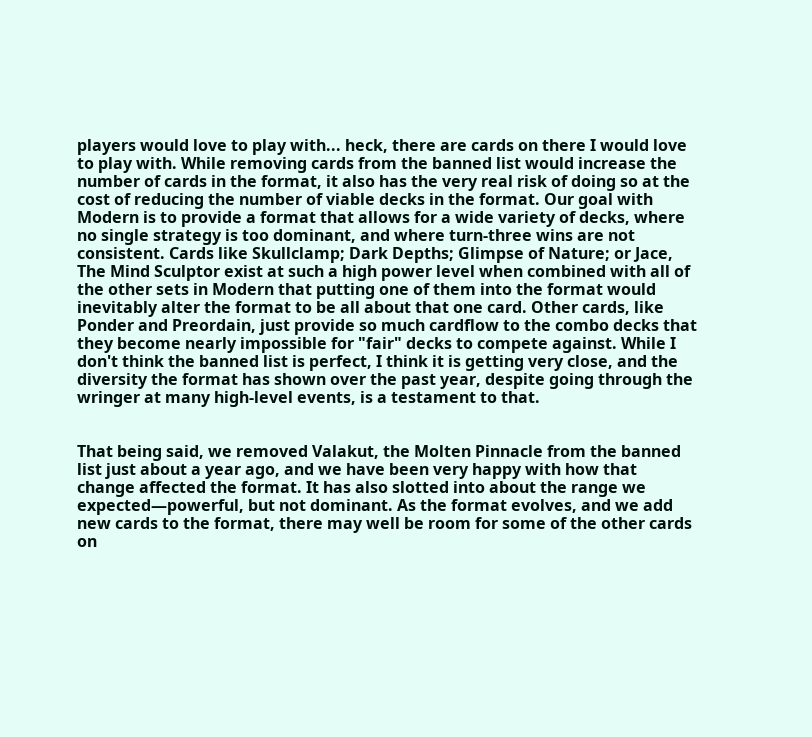players would love to play with... heck, there are cards on there I would love to play with. While removing cards from the banned list would increase the number of cards in the format, it also has the very real risk of doing so at the cost of reducing the number of viable decks in the format. Our goal with Modern is to provide a format that allows for a wide variety of decks, where no single strategy is too dominant, and where turn-three wins are not consistent. Cards like Skullclamp; Dark Depths; Glimpse of Nature; or Jace, The Mind Sculptor exist at such a high power level when combined with all of the other sets in Modern that putting one of them into the format would inevitably alter the format to be all about that one card. Other cards, like Ponder and Preordain, just provide so much cardflow to the combo decks that they become nearly impossible for "fair" decks to compete against. While I don't think the banned list is perfect, I think it is getting very close, and the diversity the format has shown over the past year, despite going through the wringer at many high-level events, is a testament to that.


That being said, we removed Valakut, the Molten Pinnacle from the banned list just about a year ago, and we have been very happy with how that change affected the format. It has also slotted into about the range we expected—powerful, but not dominant. As the format evolves, and we add new cards to the format, there may well be room for some of the other cards on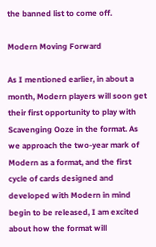the banned list to come off.

Modern Moving Forward

As I mentioned earlier, in about a month, Modern players will soon get their first opportunity to play with Scavenging Ooze in the format. As we approach the two-year mark of Modern as a format, and the first cycle of cards designed and developed with Modern in mind begin to be released, I am excited about how the format will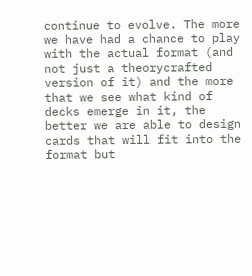continue to evolve. The more we have had a chance to play with the actual format (and not just a theorycrafted version of it) and the more that we see what kind of decks emerge in it, the better we are able to design cards that will fit into the format but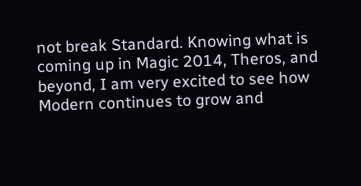not break Standard. Knowing what is coming up in Magic 2014, Theros, and beyond, I am very excited to see how Modern continues to grow and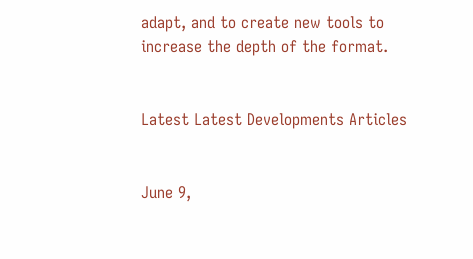adapt, and to create new tools to increase the depth of the format.


Latest Latest Developments Articles


June 9,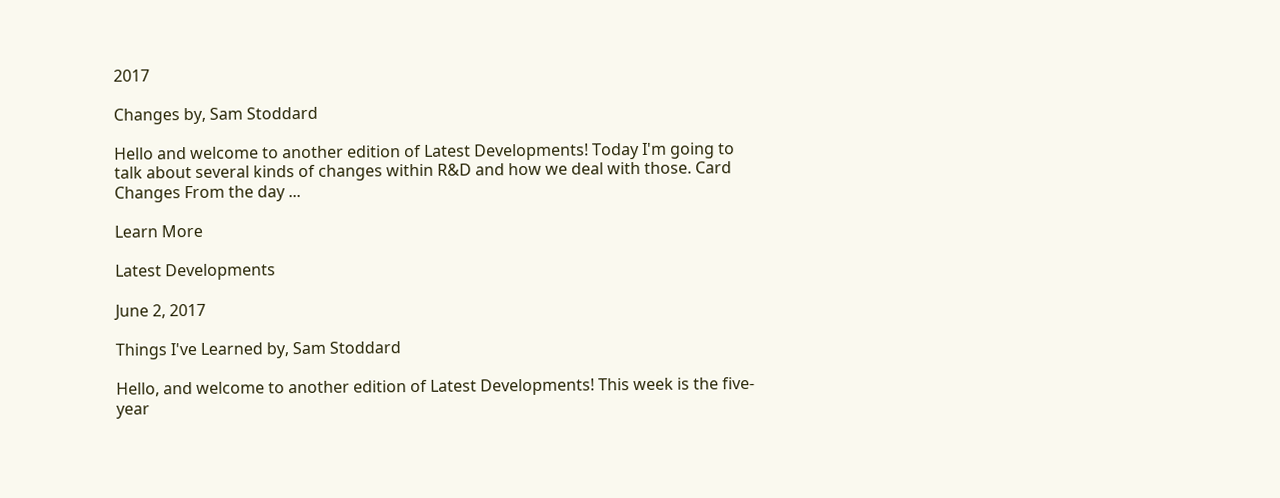2017

Changes by, Sam Stoddard

Hello and welcome to another edition of Latest Developments! Today I'm going to talk about several kinds of changes within R&D and how we deal with those. Card Changes From the day ...

Learn More

Latest Developments

June 2, 2017

Things I've Learned by, Sam Stoddard

Hello, and welcome to another edition of Latest Developments! This week is the five-year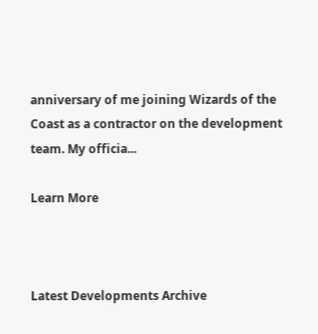anniversary of me joining Wizards of the Coast as a contractor on the development team. My officia...

Learn More



Latest Developments Archive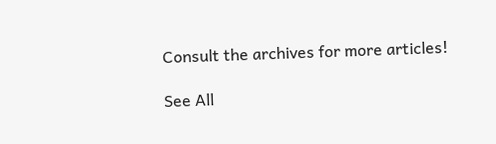Consult the archives for more articles!

See All